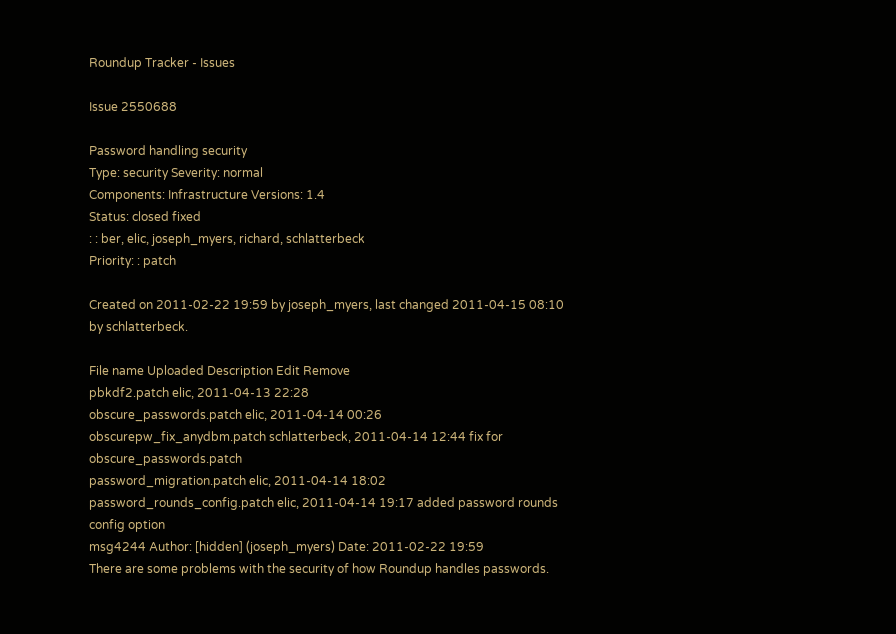Roundup Tracker - Issues

Issue 2550688

Password handling security
Type: security Severity: normal
Components: Infrastructure Versions: 1.4
Status: closed fixed
: : ber, elic, joseph_myers, richard, schlatterbeck
Priority: : patch

Created on 2011-02-22 19:59 by joseph_myers, last changed 2011-04-15 08:10 by schlatterbeck.

File name Uploaded Description Edit Remove
pbkdf2.patch elic, 2011-04-13 22:28
obscure_passwords.patch elic, 2011-04-14 00:26
obscurepw_fix_anydbm.patch schlatterbeck, 2011-04-14 12:44 fix for obscure_passwords.patch
password_migration.patch elic, 2011-04-14 18:02
password_rounds_config.patch elic, 2011-04-14 19:17 added password rounds config option
msg4244 Author: [hidden] (joseph_myers) Date: 2011-02-22 19:59
There are some problems with the security of how Roundup handles passwords.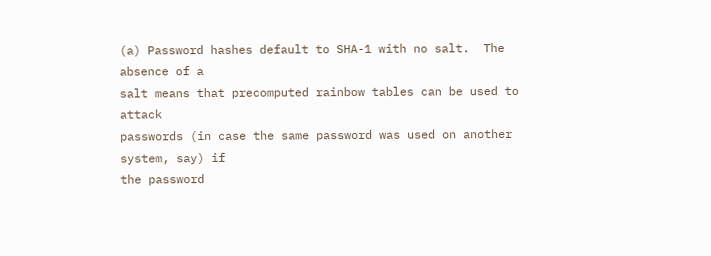(a) Password hashes default to SHA-1 with no salt.  The absence of a
salt means that precomputed rainbow tables can be used to attack
passwords (in case the same password was used on another system, say) if
the password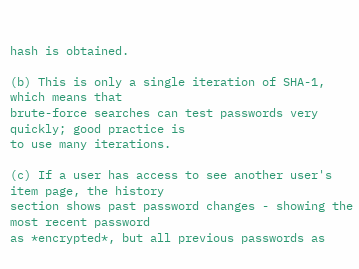hash is obtained.

(b) This is only a single iteration of SHA-1, which means that
brute-force searches can test passwords very quickly; good practice is
to use many iterations.

(c) If a user has access to see another user's item page, the history
section shows past password changes - showing the most recent password
as *encrypted*, but all previous passwords as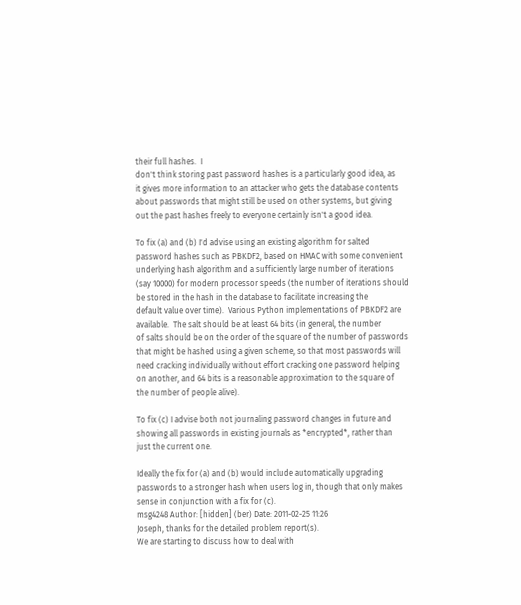their full hashes.  I
don't think storing past password hashes is a particularly good idea, as
it gives more information to an attacker who gets the database contents
about passwords that might still be used on other systems, but giving
out the past hashes freely to everyone certainly isn't a good idea.

To fix (a) and (b) I'd advise using an existing algorithm for salted
password hashes such as PBKDF2, based on HMAC with some convenient
underlying hash algorithm and a sufficiently large number of iterations
(say 10000) for modern processor speeds (the number of iterations should
be stored in the hash in the database to facilitate increasing the
default value over time).  Various Python implementations of PBKDF2 are
available.  The salt should be at least 64 bits (in general, the number
of salts should be on the order of the square of the number of passwords
that might be hashed using a given scheme, so that most passwords will
need cracking individually without effort cracking one password helping
on another, and 64 bits is a reasonable approximation to the square of
the number of people alive).

To fix (c) I advise both not journaling password changes in future and
showing all passwords in existing journals as *encrypted*, rather than
just the current one.

Ideally the fix for (a) and (b) would include automatically upgrading
passwords to a stronger hash when users log in, though that only makes
sense in conjunction with a fix for (c).
msg4248 Author: [hidden] (ber) Date: 2011-02-25 11:26
Joseph, thanks for the detailed problem report(s).
We are starting to discuss how to deal with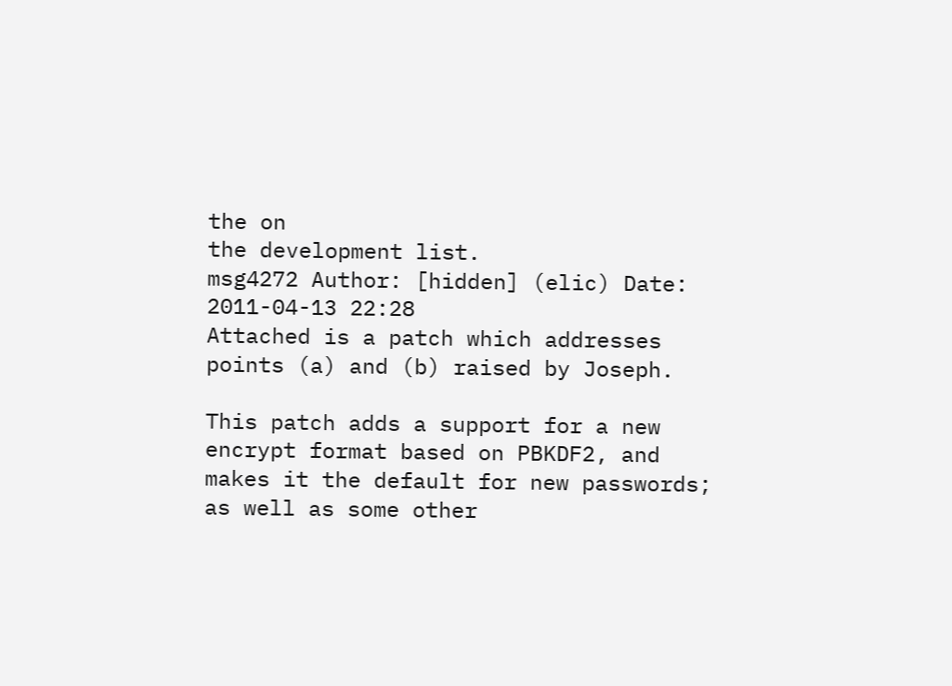the on
the development list.
msg4272 Author: [hidden] (elic) Date: 2011-04-13 22:28
Attached is a patch which addresses points (a) and (b) raised by Joseph.

This patch adds a support for a new encrypt format based on PBKDF2, and
makes it the default for new passwords; as well as some other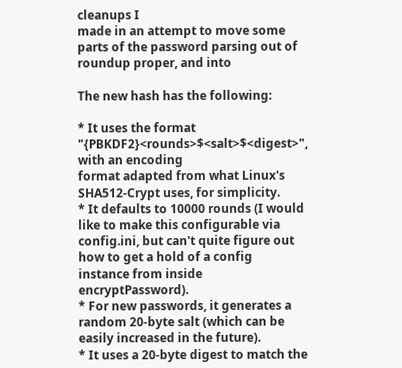cleanups I
made in an attempt to move some parts of the password parsing out of
roundup proper, and into

The new hash has the following:

* It uses the format "{PBKDF2}<rounds>$<salt>$<digest>", with an encoding
format adapted from what Linux's SHA512-Crypt uses, for simplicity.
* It defaults to 10000 rounds (I would like to make this configurable via
config.ini, but can't quite figure out how to get a hold of a config
instance from inside encryptPassword).
* For new passwords, it generates a random 20-byte salt (which can be
easily increased in the future).
* It uses a 20-byte digest to match the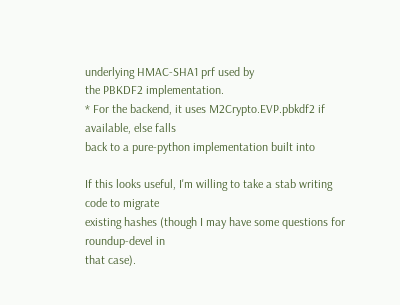underlying HMAC-SHA1 prf used by
the PBKDF2 implementation.
* For the backend, it uses M2Crypto.EVP.pbkdf2 if available, else falls
back to a pure-python implementation built into

If this looks useful, I'm willing to take a stab writing code to migrate
existing hashes (though I may have some questions for roundup-devel in
that case).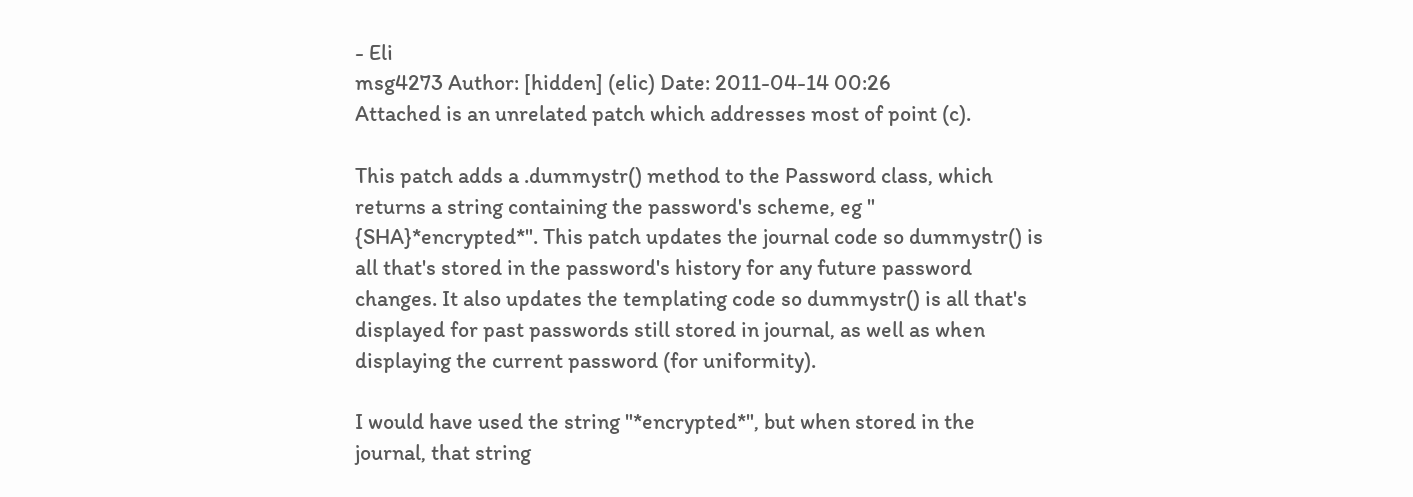- Eli
msg4273 Author: [hidden] (elic) Date: 2011-04-14 00:26
Attached is an unrelated patch which addresses most of point (c).

This patch adds a .dummystr() method to the Password class, which
returns a string containing the password's scheme, eg "
{SHA}*encrypted*". This patch updates the journal code so dummystr() is
all that's stored in the password's history for any future password
changes. It also updates the templating code so dummystr() is all that's
displayed for past passwords still stored in journal, as well as when
displaying the current password (for uniformity).

I would have used the string "*encrypted*", but when stored in the
journal, that string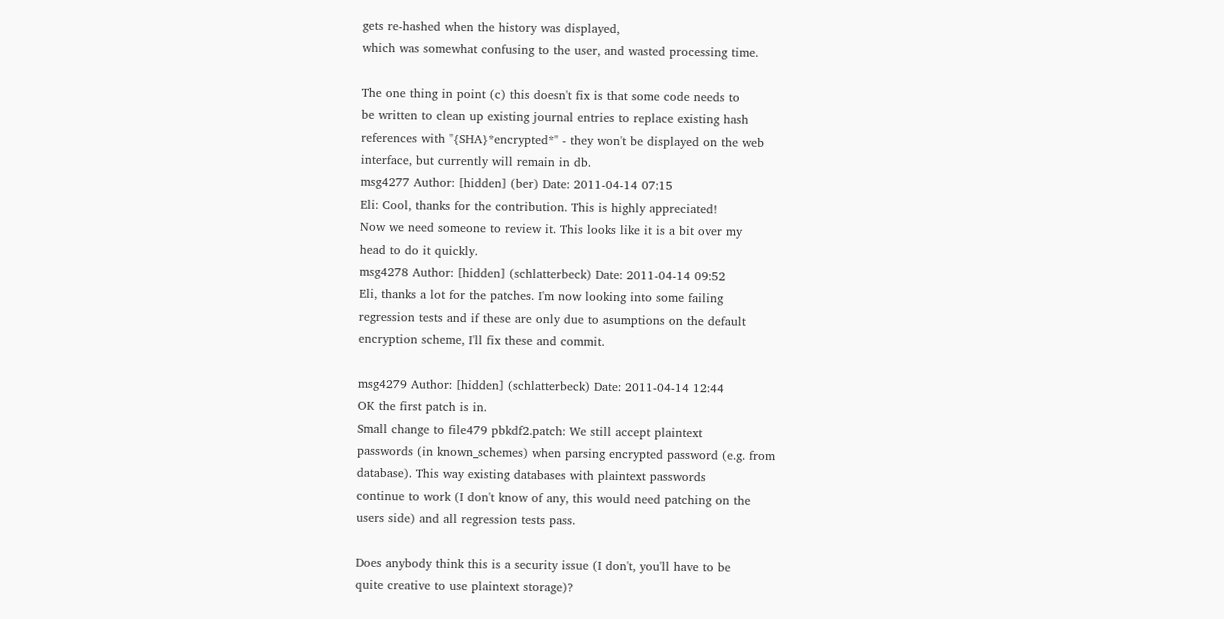gets re-hashed when the history was displayed,
which was somewhat confusing to the user, and wasted processing time.

The one thing in point (c) this doesn't fix is that some code needs to
be written to clean up existing journal entries to replace existing hash
references with "{SHA}*encrypted*" - they won't be displayed on the web
interface, but currently will remain in db.
msg4277 Author: [hidden] (ber) Date: 2011-04-14 07:15
Eli: Cool, thanks for the contribution. This is highly appreciated!
Now we need someone to review it. This looks like it is a bit over my
head to do it quickly.
msg4278 Author: [hidden] (schlatterbeck) Date: 2011-04-14 09:52
Eli, thanks a lot for the patches. I'm now looking into some failing
regression tests and if these are only due to asumptions on the default
encryption scheme, I'll fix these and commit.

msg4279 Author: [hidden] (schlatterbeck) Date: 2011-04-14 12:44
OK the first patch is in.
Small change to file479 pbkdf2.patch: We still accept plaintext
passwords (in known_schemes) when parsing encrypted password (e.g. from
database). This way existing databases with plaintext passwords
continue to work (I don't know of any, this would need patching on the
users side) and all regression tests pass.

Does anybody think this is a security issue (I don't, you'll have to be
quite creative to use plaintext storage)?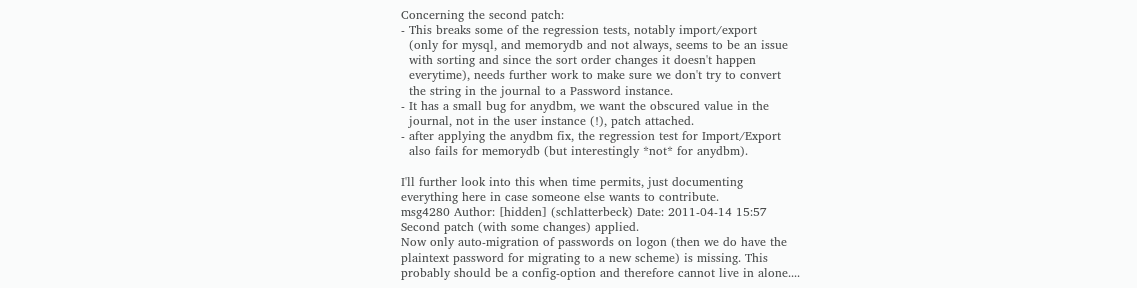Concerning the second patch:
- This breaks some of the regression tests, notably import/export
  (only for mysql, and memorydb and not always, seems to be an issue
  with sorting and since the sort order changes it doesn't happen
  everytime), needs further work to make sure we don't try to convert
  the string in the journal to a Password instance.
- It has a small bug for anydbm, we want the obscured value in the
  journal, not in the user instance (!), patch attached.
- after applying the anydbm fix, the regression test for Import/Export
  also fails for memorydb (but interestingly *not* for anydbm).

I'll further look into this when time permits, just documenting
everything here in case someone else wants to contribute.
msg4280 Author: [hidden] (schlatterbeck) Date: 2011-04-14 15:57
Second patch (with some changes) applied.
Now only auto-migration of passwords on logon (then we do have the
plaintext password for migrating to a new scheme) is missing. This
probably should be a config-option and therefore cannot live in alone....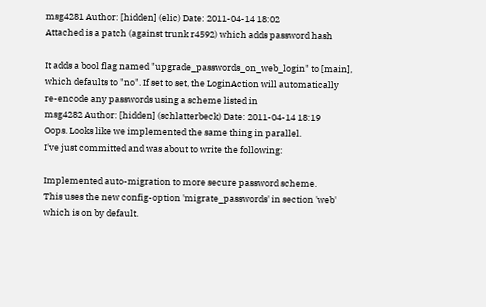msg4281 Author: [hidden] (elic) Date: 2011-04-14 18:02
Attached is a patch (against trunk r4592) which adds password hash

It adds a bool flag named "upgrade_passwords_on_web_login" to [main],
which defaults to "no". If set to set, the LoginAction will automatically
re-encode any passwords using a scheme listed in
msg4282 Author: [hidden] (schlatterbeck) Date: 2011-04-14 18:19
Oops. Looks like we implemented the same thing in parallel.
I've just committed and was about to write the following:

Implemented auto-migration to more secure password scheme.
This uses the new config-option 'migrate_passwords' in section 'web'
which is on by default.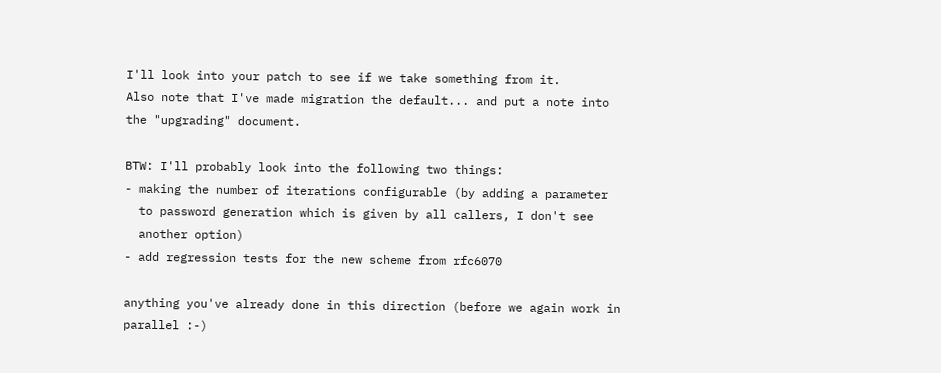I'll look into your patch to see if we take something from it.
Also note that I've made migration the default... and put a note into
the "upgrading" document.

BTW: I'll probably look into the following two things:
- making the number of iterations configurable (by adding a parameter
  to password generation which is given by all callers, I don't see
  another option)
- add regression tests for the new scheme from rfc6070

anything you've already done in this direction (before we again work in
parallel :-)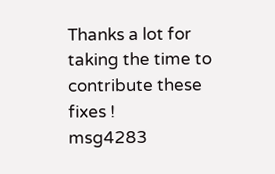Thanks a lot for taking the time to contribute these fixes !
msg4283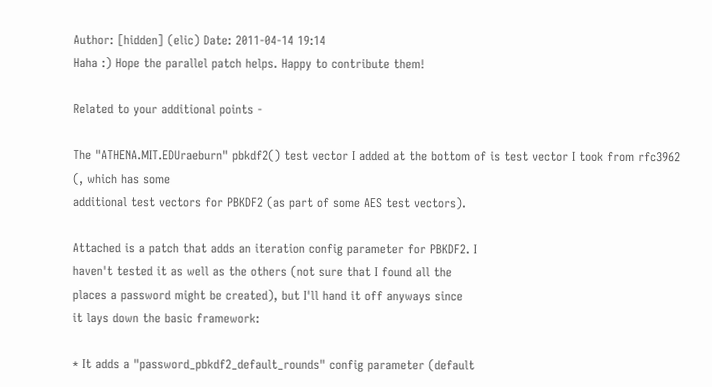Author: [hidden] (elic) Date: 2011-04-14 19:14
Haha :) Hope the parallel patch helps. Happy to contribute them!

Related to your additional points -

The "ATHENA.MIT.EDUraeburn" pbkdf2() test vector I added at the bottom of is test vector I took from rfc3962
(, which has some
additional test vectors for PBKDF2 (as part of some AES test vectors).

Attached is a patch that adds an iteration config parameter for PBKDF2. I
haven't tested it as well as the others (not sure that I found all the
places a password might be created), but I'll hand it off anyways since
it lays down the basic framework:

* It adds a "password_pbkdf2_default_rounds" config parameter (default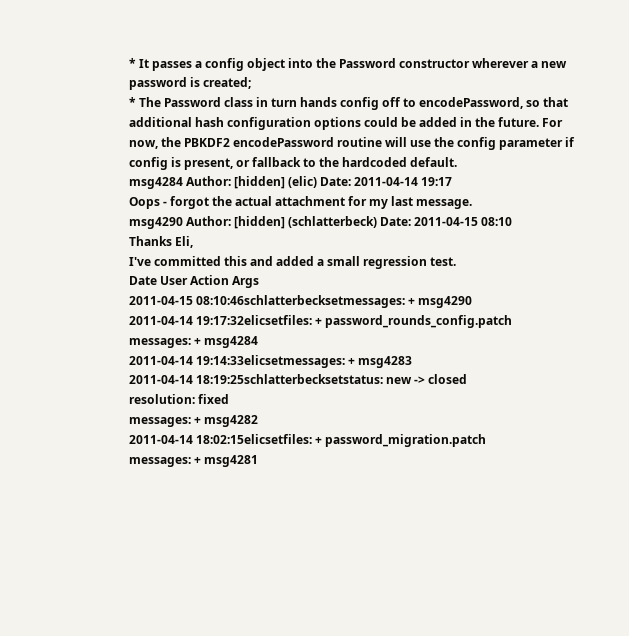* It passes a config object into the Password constructor wherever a new
password is created;
* The Password class in turn hands config off to encodePassword, so that
additional hash configuration options could be added in the future. For
now, the PBKDF2 encodePassword routine will use the config parameter if
config is present, or fallback to the hardcoded default.
msg4284 Author: [hidden] (elic) Date: 2011-04-14 19:17
Oops - forgot the actual attachment for my last message.
msg4290 Author: [hidden] (schlatterbeck) Date: 2011-04-15 08:10
Thanks Eli,
I've committed this and added a small regression test.
Date User Action Args
2011-04-15 08:10:46schlatterbecksetmessages: + msg4290
2011-04-14 19:17:32elicsetfiles: + password_rounds_config.patch
messages: + msg4284
2011-04-14 19:14:33elicsetmessages: + msg4283
2011-04-14 18:19:25schlatterbecksetstatus: new -> closed
resolution: fixed
messages: + msg4282
2011-04-14 18:02:15elicsetfiles: + password_migration.patch
messages: + msg4281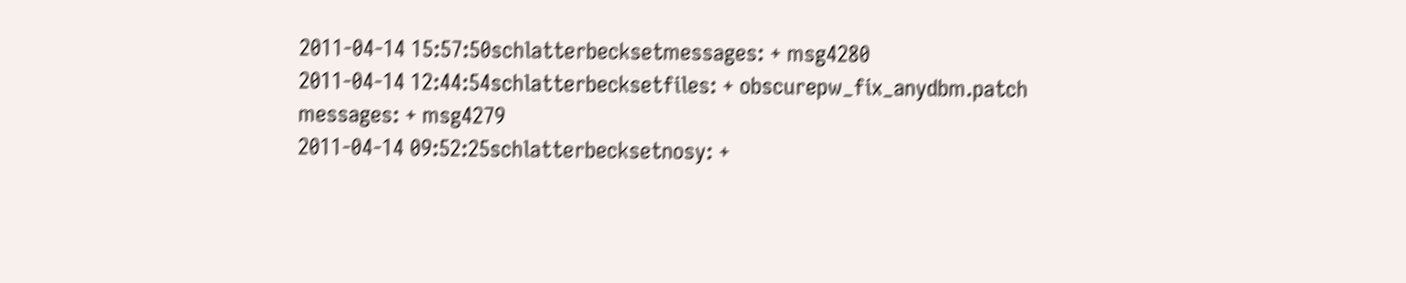2011-04-14 15:57:50schlatterbecksetmessages: + msg4280
2011-04-14 12:44:54schlatterbecksetfiles: + obscurepw_fix_anydbm.patch
messages: + msg4279
2011-04-14 09:52:25schlatterbecksetnosy: +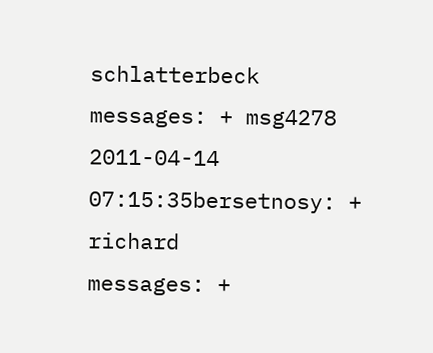schlatterbeck
messages: + msg4278
2011-04-14 07:15:35bersetnosy: + richard
messages: +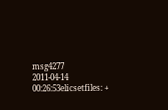msg4277
2011-04-14 00:26:53elicsetfiles: +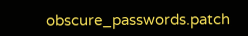obscure_passwords.patch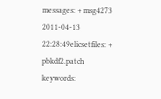messages: + msg4273
2011-04-13 22:28:49elicsetfiles: + pbkdf2.patch
keywords: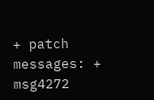+ patch
messages: + msg4272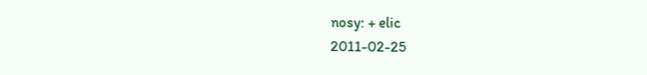nosy: + elic
2011-02-25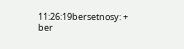11:26:19bersetnosy: + ber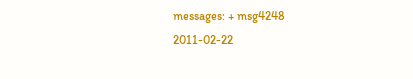messages: + msg4248
2011-02-22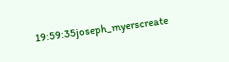19:59:35joseph_myerscreate